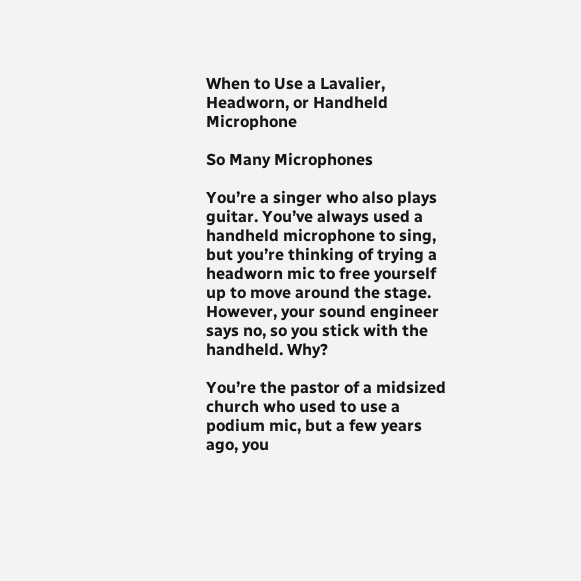When to Use a Lavalier, Headworn, or Handheld Microphone

So Many Microphones

You’re a singer who also plays guitar. You’ve always used a handheld microphone to sing, but you’re thinking of trying a headworn mic to free yourself up to move around the stage. However, your sound engineer says no, so you stick with the handheld. Why?

You’re the pastor of a midsized church who used to use a podium mic, but a few years ago, you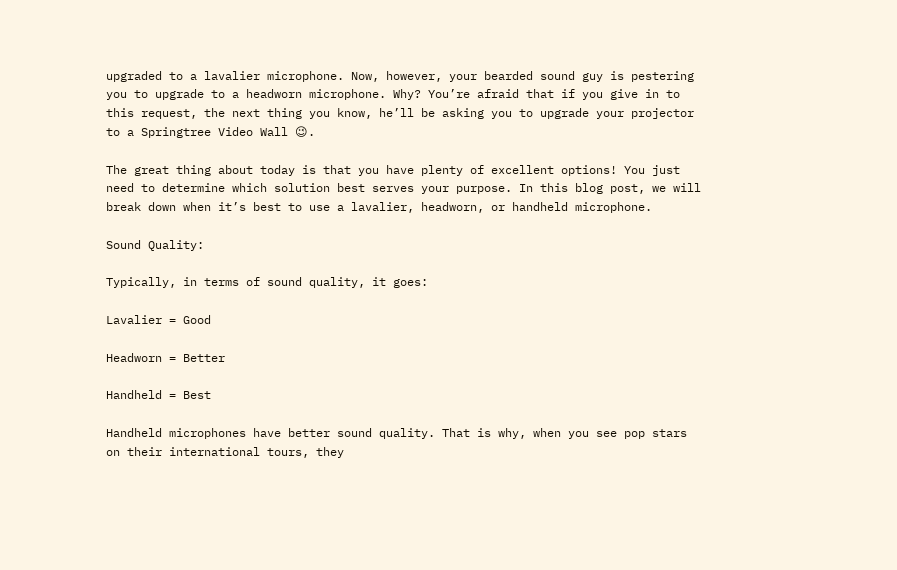upgraded to a lavalier microphone. Now, however, your bearded sound guy is pestering you to upgrade to a headworn microphone. Why? You’re afraid that if you give in to this request, the next thing you know, he’ll be asking you to upgrade your projector to a Springtree Video Wall 😉.

The great thing about today is that you have plenty of excellent options! You just need to determine which solution best serves your purpose. In this blog post, we will break down when it’s best to use a lavalier, headworn, or handheld microphone.

Sound Quality:

Typically, in terms of sound quality, it goes:

Lavalier = Good

Headworn = Better

Handheld = Best

Handheld microphones have better sound quality. That is why, when you see pop stars on their international tours, they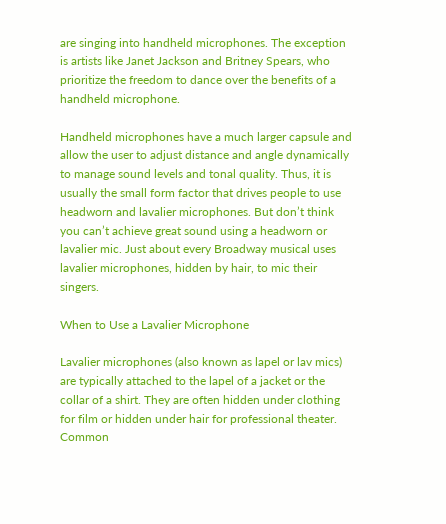are singing into handheld microphones. The exception is artists like Janet Jackson and Britney Spears, who prioritize the freedom to dance over the benefits of a handheld microphone.

Handheld microphones have a much larger capsule and allow the user to adjust distance and angle dynamically to manage sound levels and tonal quality. Thus, it is usually the small form factor that drives people to use headworn and lavalier microphones. But don’t think you can’t achieve great sound using a headworn or lavalier mic. Just about every Broadway musical uses lavalier microphones, hidden by hair, to mic their singers.

When to Use a Lavalier Microphone

Lavalier microphones (also known as lapel or lav mics) are typically attached to the lapel of a jacket or the collar of a shirt. They are often hidden under clothing for film or hidden under hair for professional theater. Common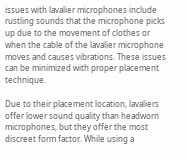issues with lavalier microphones include rustling sounds that the microphone picks up due to the movement of clothes or when the cable of the lavalier microphone moves and causes vibrations. These issues can be minimized with proper placement technique.

Due to their placement location, lavaliers offer lower sound quality than headworn microphones, but they offer the most discreet form factor. While using a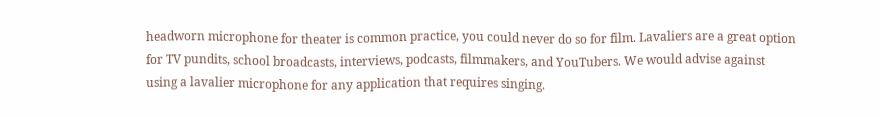headworn microphone for theater is common practice, you could never do so for film. Lavaliers are a great option for TV pundits, school broadcasts, interviews, podcasts, filmmakers, and YouTubers. We would advise against using a lavalier microphone for any application that requires singing.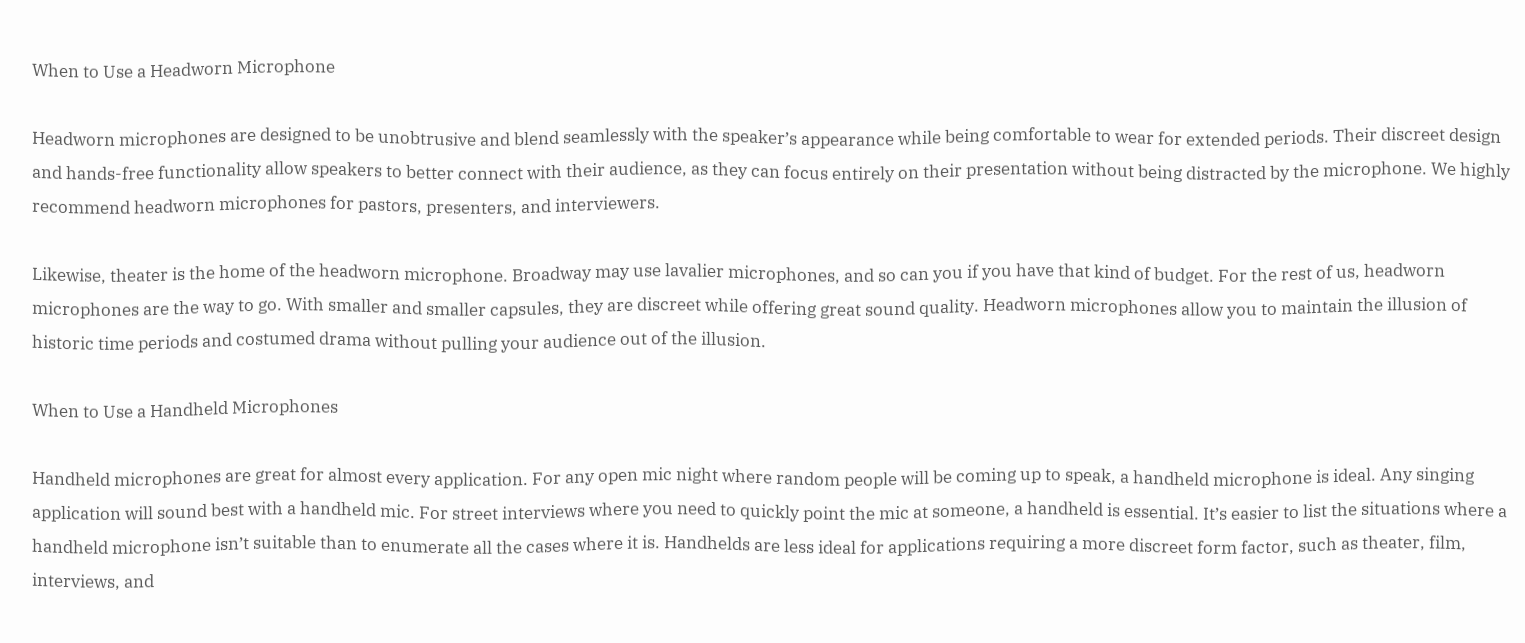When to Use a Headworn Microphone

Headworn microphones are designed to be unobtrusive and blend seamlessly with the speaker’s appearance while being comfortable to wear for extended periods. Their discreet design and hands-free functionality allow speakers to better connect with their audience, as they can focus entirely on their presentation without being distracted by the microphone. We highly recommend headworn microphones for pastors, presenters, and interviewers.

Likewise, theater is the home of the headworn microphone. Broadway may use lavalier microphones, and so can you if you have that kind of budget. For the rest of us, headworn microphones are the way to go. With smaller and smaller capsules, they are discreet while offering great sound quality. Headworn microphones allow you to maintain the illusion of historic time periods and costumed drama without pulling your audience out of the illusion.

When to Use a Handheld Microphones

Handheld microphones are great for almost every application. For any open mic night where random people will be coming up to speak, a handheld microphone is ideal. Any singing application will sound best with a handheld mic. For street interviews where you need to quickly point the mic at someone, a handheld is essential. It’s easier to list the situations where a handheld microphone isn’t suitable than to enumerate all the cases where it is. Handhelds are less ideal for applications requiring a more discreet form factor, such as theater, film, interviews, and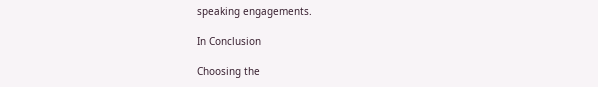speaking engagements.

In Conclusion

Choosing the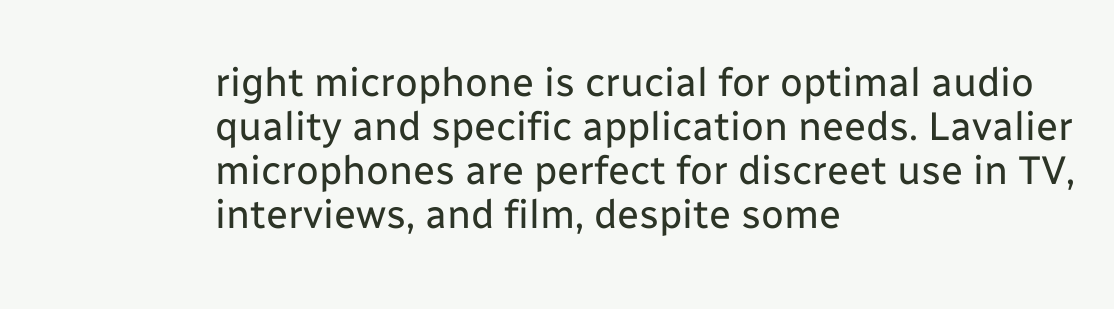right microphone is crucial for optimal audio quality and specific application needs. Lavalier microphones are perfect for discreet use in TV, interviews, and film, despite some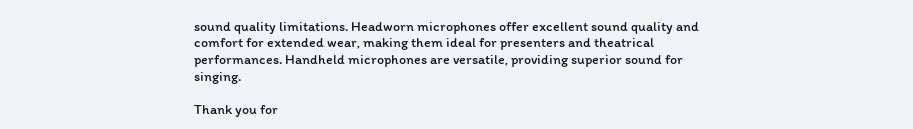sound quality limitations. Headworn microphones offer excellent sound quality and comfort for extended wear, making them ideal for presenters and theatrical performances. Handheld microphones are versatile, providing superior sound for singing.

Thank you for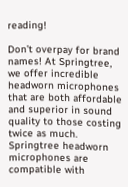reading!

Don’t overpay for brand names! At Springtree, we offer incredible headworn microphones that are both affordable and superior in sound quality to those costing twice as much. Springtree headworn microphones are compatible with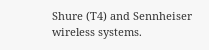Shure (T4) and Sennheiser wireless systems.